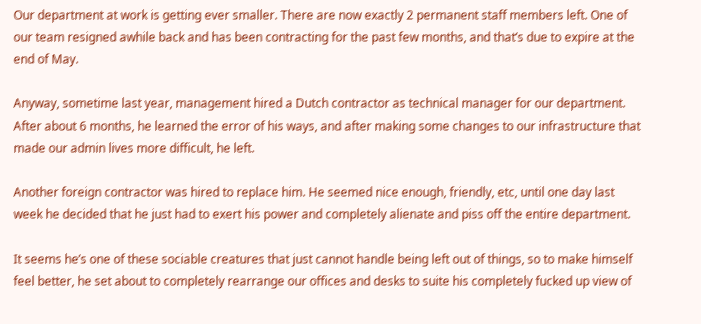Our department at work is getting ever smaller. There are now exactly 2 permanent staff members left. One of our team resigned awhile back and has been contracting for the past few months, and that’s due to expire at the end of May.

Anyway, sometime last year, management hired a Dutch contractor as technical manager for our department. After about 6 months, he learned the error of his ways, and after making some changes to our infrastructure that made our admin lives more difficult, he left.

Another foreign contractor was hired to replace him. He seemed nice enough, friendly, etc, until one day last week he decided that he just had to exert his power and completely alienate and piss off the entire department.

It seems he’s one of these sociable creatures that just cannot handle being left out of things, so to make himself feel better, he set about to completely rearrange our offices and desks to suite his completely fucked up view of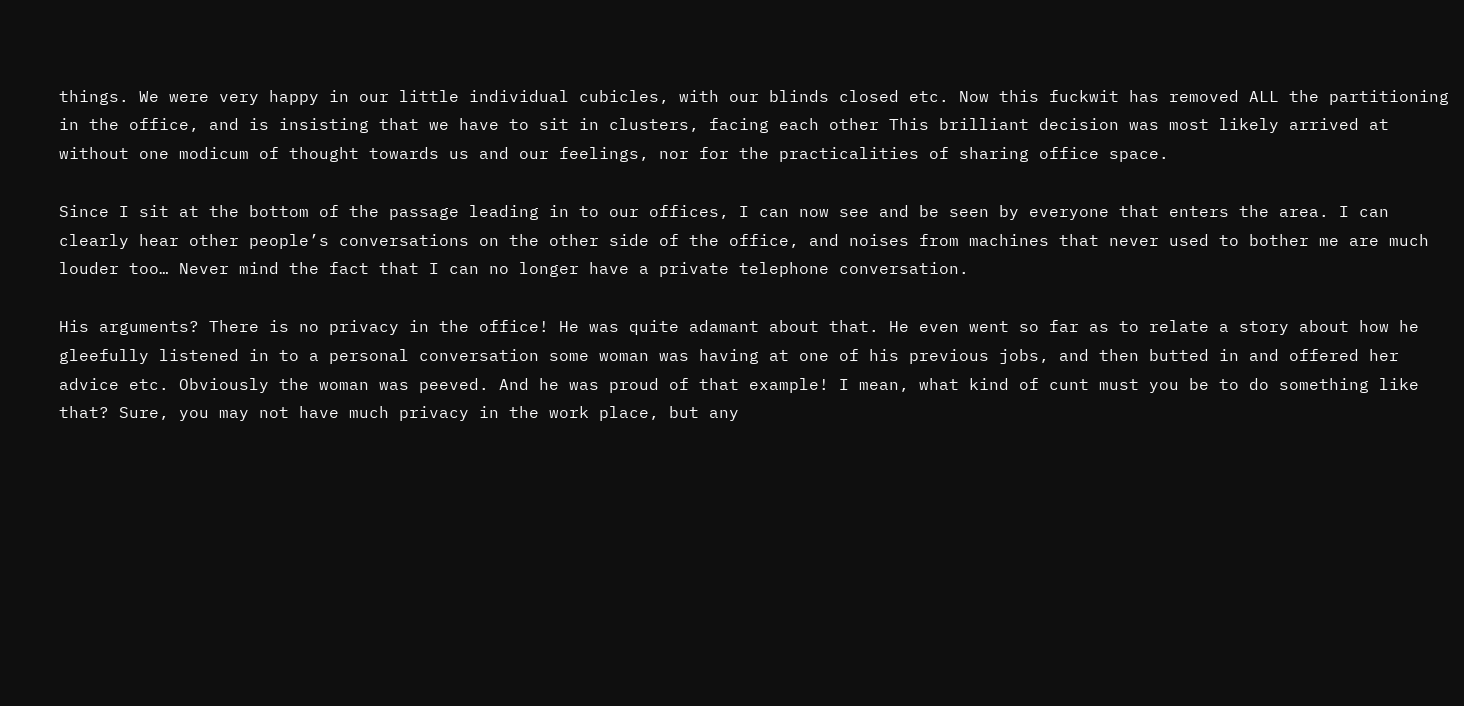things. We were very happy in our little individual cubicles, with our blinds closed etc. Now this fuckwit has removed ALL the partitioning in the office, and is insisting that we have to sit in clusters, facing each other This brilliant decision was most likely arrived at without one modicum of thought towards us and our feelings, nor for the practicalities of sharing office space.

Since I sit at the bottom of the passage leading in to our offices, I can now see and be seen by everyone that enters the area. I can clearly hear other people’s conversations on the other side of the office, and noises from machines that never used to bother me are much louder too… Never mind the fact that I can no longer have a private telephone conversation.

His arguments? There is no privacy in the office! He was quite adamant about that. He even went so far as to relate a story about how he gleefully listened in to a personal conversation some woman was having at one of his previous jobs, and then butted in and offered her advice etc. Obviously the woman was peeved. And he was proud of that example! I mean, what kind of cunt must you be to do something like that? Sure, you may not have much privacy in the work place, but any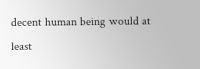decent human being would at least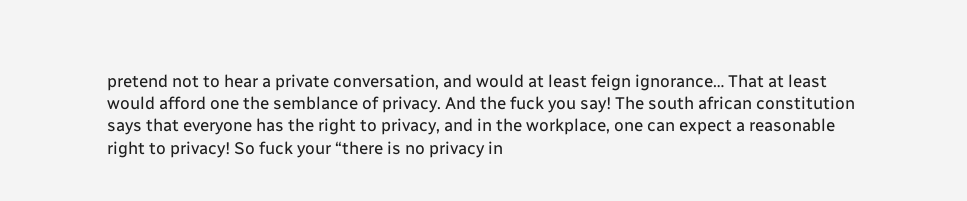pretend not to hear a private conversation, and would at least feign ignorance… That at least would afford one the semblance of privacy. And the fuck you say! The south african constitution says that everyone has the right to privacy, and in the workplace, one can expect a reasonable right to privacy! So fuck your “there is no privacy in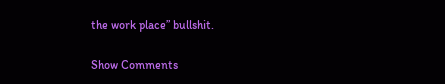the work place” bullshit.

Show Comments